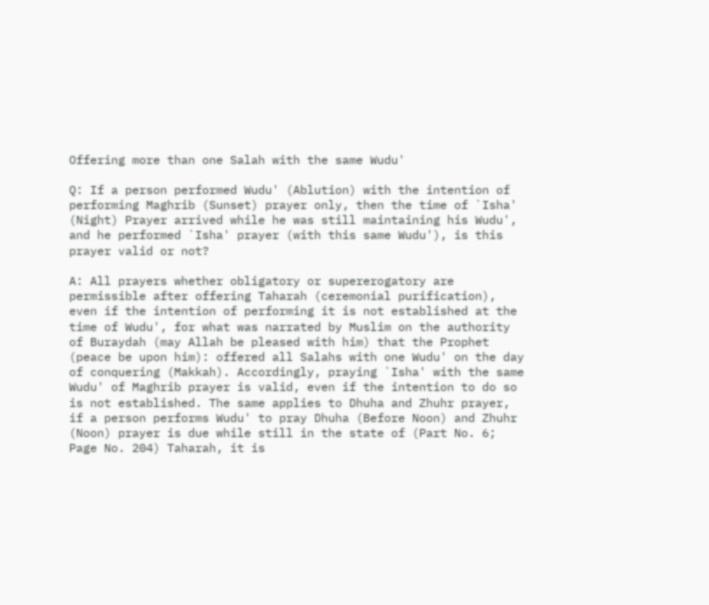Offering more than one Salah with the same Wudu'

Q: If a person performed Wudu' (Ablution) with the intention of performing Maghrib (Sunset) prayer only, then the time of `Isha' (Night) Prayer arrived while he was still maintaining his Wudu', and he performed `Isha' prayer (with this same Wudu'), is this prayer valid or not?

A: All prayers whether obligatory or supererogatory are permissible after offering Taharah (ceremonial purification), even if the intention of performing it is not established at the time of Wudu', for what was narrated by Muslim on the authority of Buraydah (may Allah be pleased with him) that the Prophet (peace be upon him): offered all Salahs with one Wudu' on the day of conquering (Makkah). Accordingly, praying `Isha' with the same Wudu' of Maghrib prayer is valid, even if the intention to do so is not established. The same applies to Dhuha and Zhuhr prayer, if a person performs Wudu' to pray Dhuha (Before Noon) and Zhuhr (Noon) prayer is due while still in the state of (Part No. 6; Page No. 204) Taharah, it is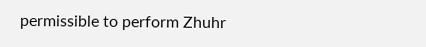permissible to perform Zhuhr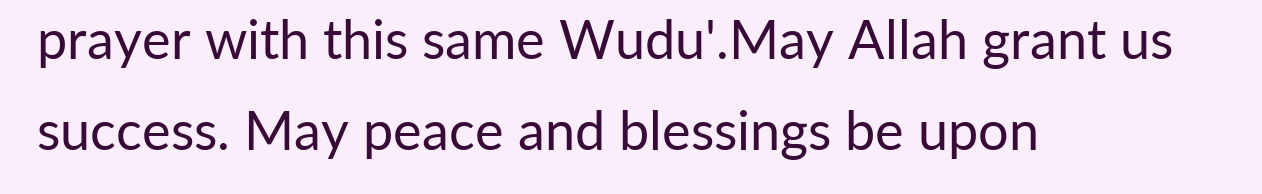prayer with this same Wudu'.May Allah grant us success. May peace and blessings be upon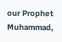our Prophet Muhammad,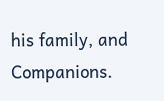his family, and Companions.